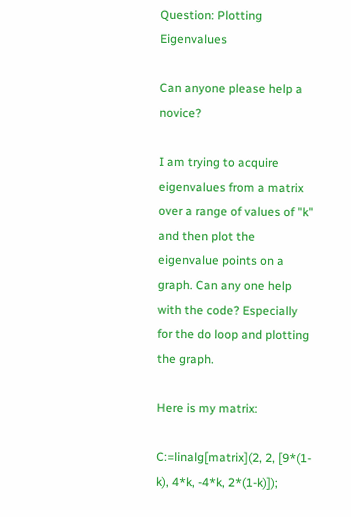Question: Plotting Eigenvalues

Can anyone please help a novice?

I am trying to acquire eigenvalues from a matrix over a range of values of "k" and then plot the eigenvalue points on a graph. Can any one help with the code? Especially for the do loop and plotting the graph.

Here is my matrix:

C:=linalg[matrix](2, 2, [9*(1-k), 4*k, -4*k, 2*(1-k)]);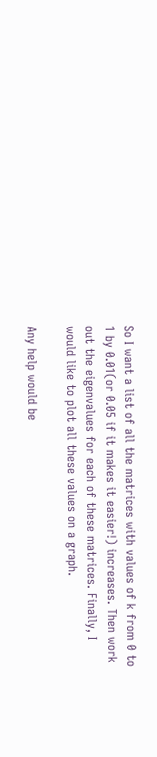So I want a list of all the matrices with values of k from 0 to 1 by 0.01(or 0.05 if it makes it easier!) increases. Then work out the eigenvalues for each of these matrices. Finally, I would like to plot all these values on a graph.

Any help would be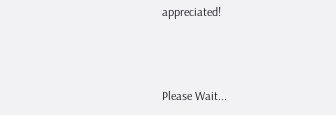appreciated!



Please Wait...